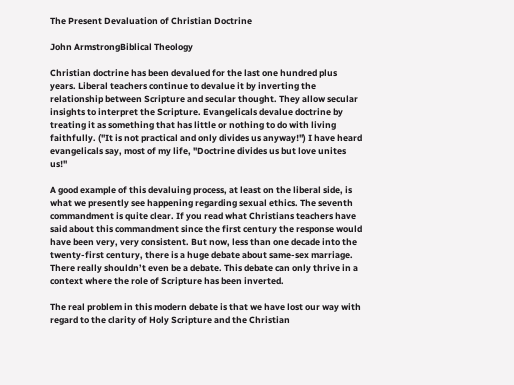The Present Devaluation of Christian Doctrine

John ArmstrongBiblical Theology

Christian doctrine has been devalued for the last one hundred plus years. Liberal teachers continue to devalue it by inverting the relationship between Scripture and secular thought. They allow secular insights to interpret the Scripture. Evangelicals devalue doctrine by treating it as something that has little or nothing to do with living faithfully. ("It is not practical and only divides us anyway!") I have heard evangelicals say, most of my life, "Doctrine divides us but love unites us!"

A good example of this devaluing process, at least on the liberal side, is what we presently see happening regarding sexual ethics. The seventh commandment is quite clear. If you read what Christians teachers have said about this commandment since the first century the response would have been very, very consistent. But now, less than one decade into the twenty-first century, there is a huge debate about same-sex marriage. There really shouldn’t even be a debate. This debate can only thrive in a context where the role of Scripture has been inverted.

The real problem in this modern debate is that we have lost our way with regard to the clarity of Holy Scripture and the Christian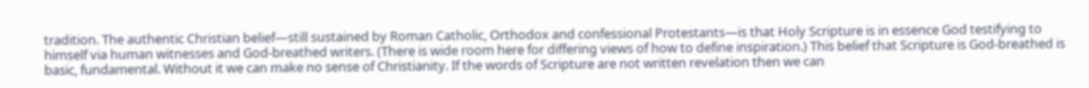tradition. The authentic Christian belief—still sustained by Roman Catholic, Orthodox and confessional Protestants—is that Holy Scripture is in essence God testifying to himself via human witnesses and God-breathed writers. (There is wide room here for differing views of how to define inspiration.) This belief that Scripture is God-breathed is basic, fundamental. Without it we can make no sense of Christianity. If the words of Scripture are not written revelation then we can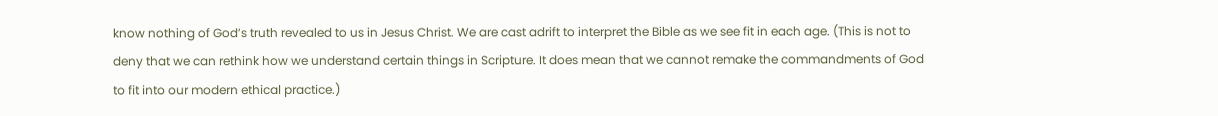know nothing of God’s truth revealed to us in Jesus Christ. We are cast adrift to interpret the Bible as we see fit in each age. (This is not to deny that we can rethink how we understand certain things in Scripture. It does mean that we cannot remake the commandments of God to fit into our modern ethical practice.)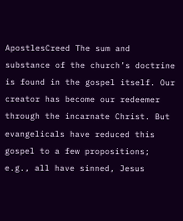ApostlesCreed The sum and substance of the church’s doctrine is found in the gospel itself. Our creator has become our redeemer through the incarnate Christ. But evangelicals have reduced this gospel to a few propositions; e.g., all have sinned, Jesus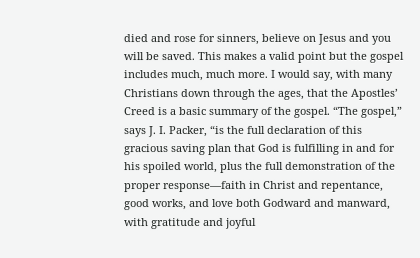died and rose for sinners, believe on Jesus and you will be saved. This makes a valid point but the gospel includes much, much more. I would say, with many Christians down through the ages, that the Apostles’ Creed is a basic summary of the gospel. “The gospel,” says J. I. Packer, “is the full declaration of this gracious saving plan that God is fulfilling in and for his spoiled world, plus the full demonstration of the proper response—faith in Christ and repentance, good works, and love both Godward and manward, with gratitude and joyful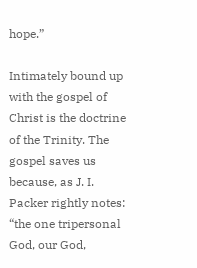hope.”

Intimately bound up with the gospel of Christ is the doctrine of the Trinity. The gospel saves us because, as J. I. Packer rightly notes: “the one tripersonal God, our God,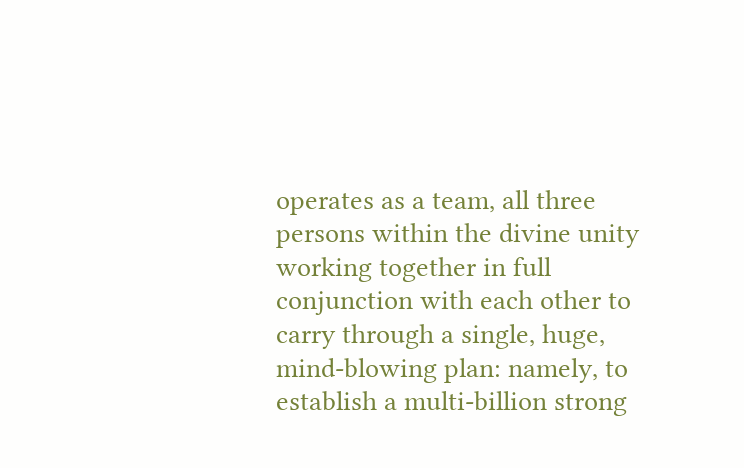operates as a team, all three persons within the divine unity working together in full conjunction with each other to carry through a single, huge, mind-blowing plan: namely, to establish a multi-billion strong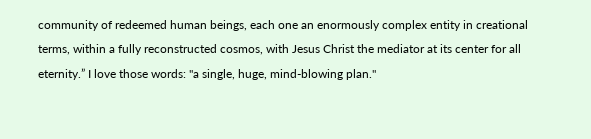community of redeemed human beings, each one an enormously complex entity in creational terms, within a fully reconstructed cosmos, with Jesus Christ the mediator at its center for all eternity.” I love those words: "a single, huge, mind-blowing plan."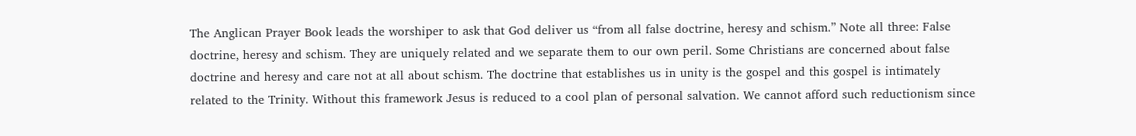The Anglican Prayer Book leads the worshiper to ask that God deliver us “from all false doctrine, heresy and schism.” Note all three: False doctrine, heresy and schism. They are uniquely related and we separate them to our own peril. Some Christians are concerned about false doctrine and heresy and care not at all about schism. The doctrine that establishes us in unity is the gospel and this gospel is intimately related to the Trinity. Without this framework Jesus is reduced to a cool plan of personal salvation. We cannot afford such reductionism since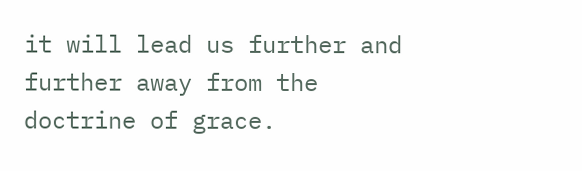it will lead us further and further away from the doctrine of grace.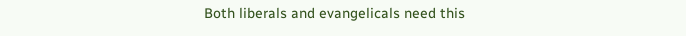Both liberals and evangelicals need this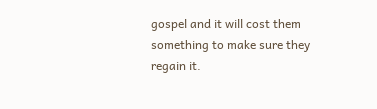gospel and it will cost them something to make sure they regain it.